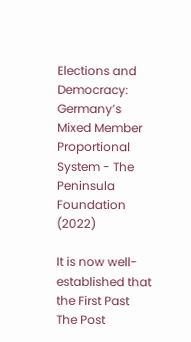Elections and Democracy: Germany’s Mixed Member Proportional System - The Peninsula Foundation (2022)

It is now well-established that the First Past The Post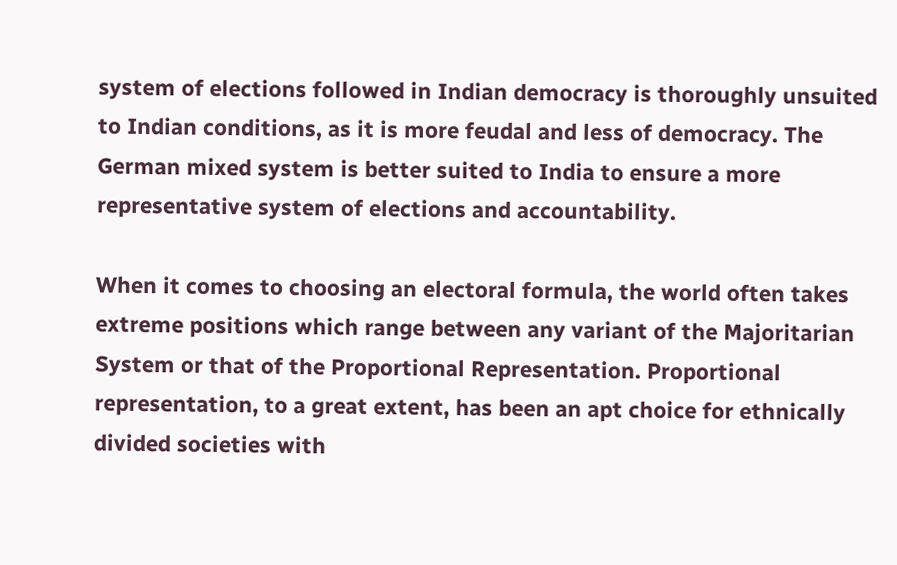system of elections followed in Indian democracy is thoroughly unsuited to Indian conditions, as it is more feudal and less of democracy. The German mixed system is better suited to India to ensure a more representative system of elections and accountability.

When it comes to choosing an electoral formula, the world often takes extreme positions which range between any variant of the Majoritarian System or that of the Proportional Representation. Proportional representation, to a great extent, has been an apt choice for ethnically divided societies with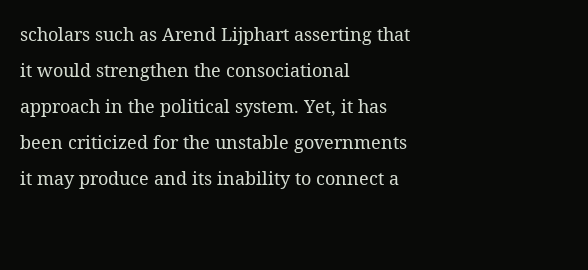scholars such as Arend Lijphart asserting that it would strengthen the consociational approach in the political system. Yet, it has been criticized for the unstable governments it may produce and its inability to connect a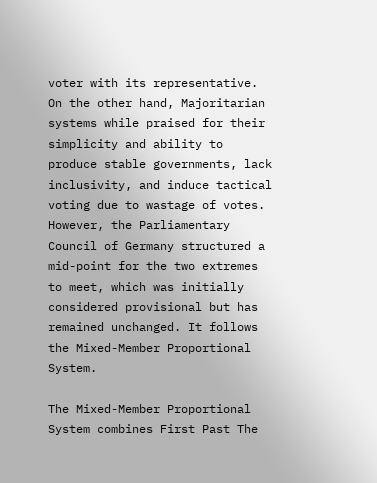voter with its representative. On the other hand, Majoritarian systems while praised for their simplicity and ability to produce stable governments, lack inclusivity, and induce tactical voting due to wastage of votes. However, the Parliamentary Council of Germany structured a mid-point for the two extremes to meet, which was initially considered provisional but has remained unchanged. It follows the Mixed-Member Proportional System.

The Mixed-Member Proportional System combines First Past The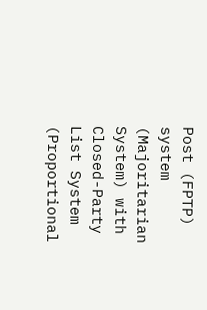Post (FPTP) system (Majoritarian System) with Closed-Party List System (Proportional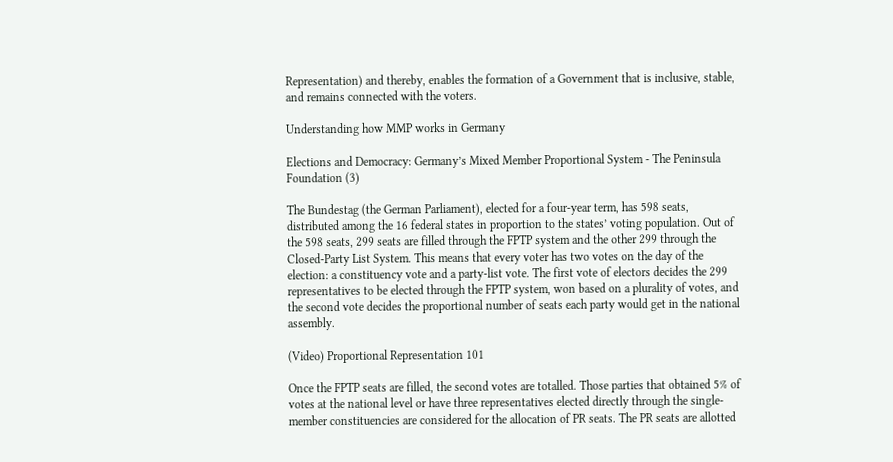Representation) and thereby, enables the formation of a Government that is inclusive, stable, and remains connected with the voters.

Understanding how MMP works in Germany

Elections and Democracy: Germany’s Mixed Member Proportional System - The Peninsula Foundation (3)

The Bundestag (the German Parliament), elected for a four-year term, has 598 seats, distributed among the 16 federal states in proportion to the states’ voting population. Out of the 598 seats, 299 seats are filled through the FPTP system and the other 299 through the Closed-Party List System. This means that every voter has two votes on the day of the election: a constituency vote and a party-list vote. The first vote of electors decides the 299 representatives to be elected through the FPTP system, won based on a plurality of votes, and the second vote decides the proportional number of seats each party would get in the national assembly.

(Video) Proportional Representation 101

Once the FPTP seats are filled, the second votes are totalled. Those parties that obtained 5% of votes at the national level or have three representatives elected directly through the single-member constituencies are considered for the allocation of PR seats. The PR seats are allotted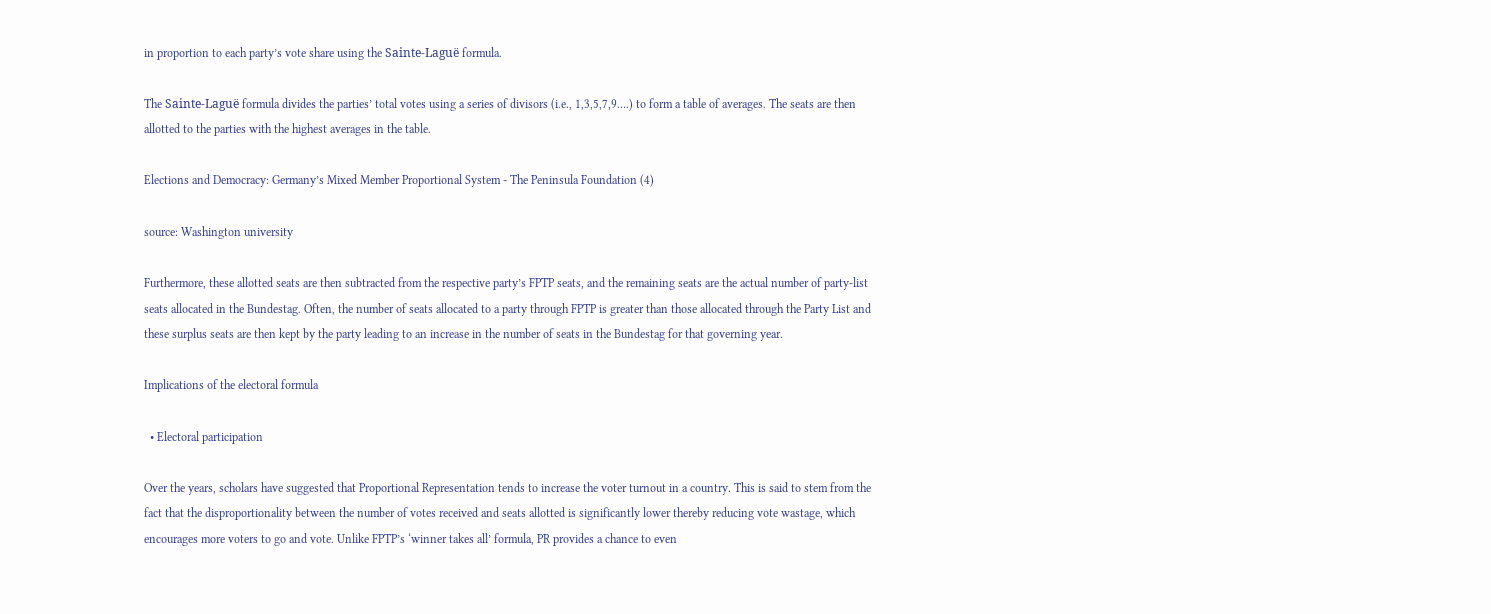in proportion to each party’s vote share using the Sainte-Laguë formula.

The Sainte-Laguë formula divides the parties’ total votes using a series of divisors (i.e., 1,3,5,7,9….) to form a table of averages. The seats are then allotted to the parties with the highest averages in the table.

Elections and Democracy: Germany’s Mixed Member Proportional System - The Peninsula Foundation (4)

source: Washington university

Furthermore, these allotted seats are then subtracted from the respective party’s FPTP seats, and the remaining seats are the actual number of party-list seats allocated in the Bundestag. Often, the number of seats allocated to a party through FPTP is greater than those allocated through the Party List and these surplus seats are then kept by the party leading to an increase in the number of seats in the Bundestag for that governing year.

Implications of the electoral formula

  • Electoral participation

Over the years, scholars have suggested that Proportional Representation tends to increase the voter turnout in a country. This is said to stem from the fact that the disproportionality between the number of votes received and seats allotted is significantly lower thereby reducing vote wastage, which encourages more voters to go and vote. Unlike FPTP’s ‘winner takes all’ formula, PR provides a chance to even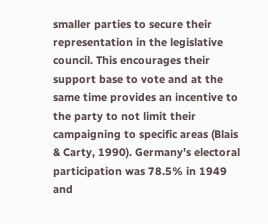smaller parties to secure their representation in the legislative council. This encourages their support base to vote and at the same time provides an incentive to the party to not limit their campaigning to specific areas (Blais & Carty, 1990). Germany’s electoral participation was 78.5% in 1949 and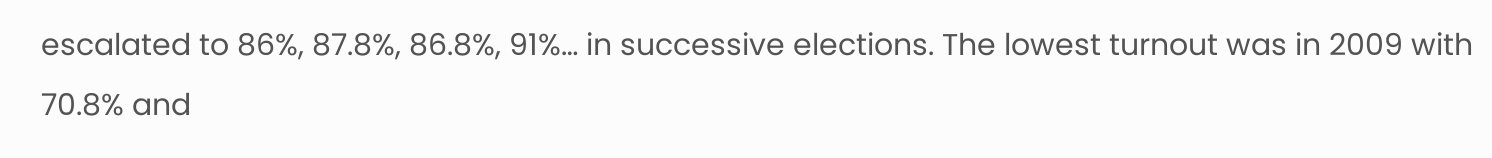escalated to 86%, 87.8%, 86.8%, 91%… in successive elections. The lowest turnout was in 2009 with 70.8% and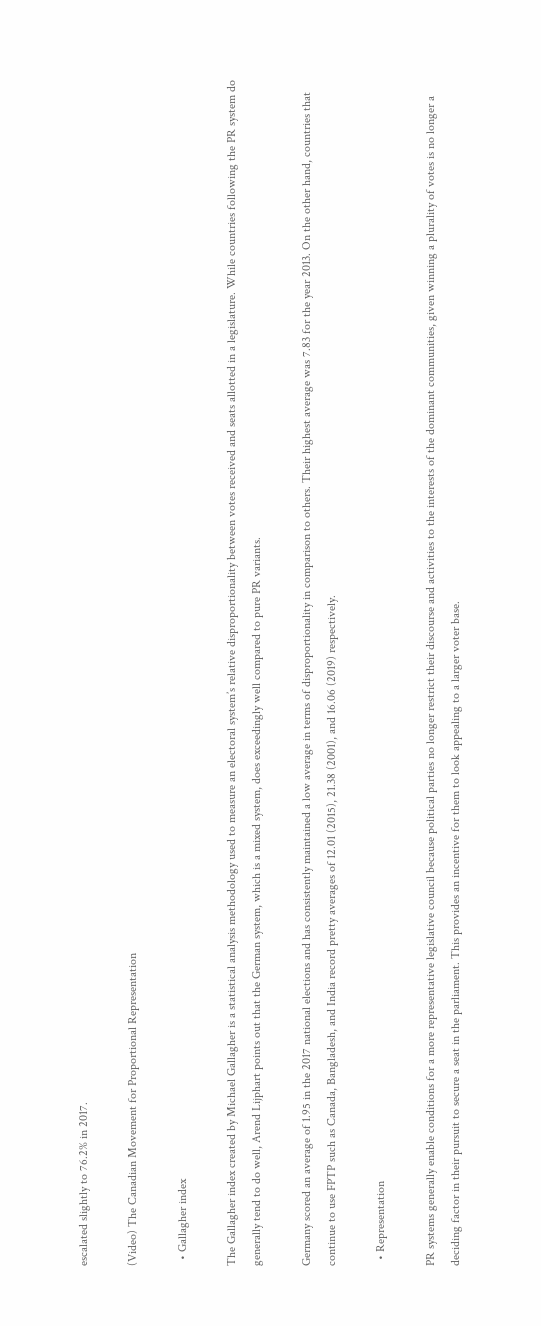escalated slightly to 76.2% in 2017.

(Video) The Canadian Movement for Proportional Representation

  • Gallagher index

The Gallagher index created by Michael Gallagher is a statistical analysis methodology used to measure an electoral system’s relative disproportionality between votes received and seats allotted in a legislature. While countries following the PR system do generally tend to do well, Arend Lijphart points out that the German system, which is a mixed system, does exceedingly well compared to pure PR variants.

Germany scored an average of 1.95 in the 2017 national elections and has consistently maintained a low average in terms of disproportionality in comparison to others. Their highest average was 7.83 for the year 2013. On the other hand, countries that continue to use FPTP such as Canada, Bangladesh, and India record pretty averages of 12.01 (2015), 21.38 (2001), and 16.06 (2019) respectively.

  • Representation

PR systems generally enable conditions for a more representative legislative council because political parties no longer restrict their discourse and activities to the interests of the dominant communities, given winning a plurality of votes is no longer a deciding factor in their pursuit to secure a seat in the parliament. This provides an incentive for them to look appealing to a larger voter base.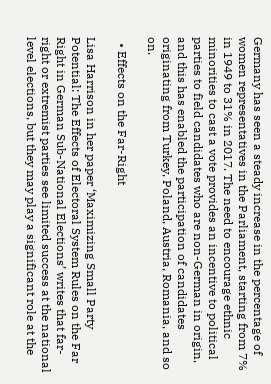Germany has seen a steady increase in the percentage of women representatives in the Parliament, starting from 7% in 1949 to 31% in 2017. The need to encourage ethnic minorities to cast a vote provides an incentive to political parties to field candidates who are non-German in origin, and this has enabled the participation of candidates originating from Turkey, Poland, Austria, Romania, and so on.

  • Effects on the Far-Right

Lisa Harrison in her paper ‘Maximizing Small Party Potential: The Effects of Electoral System Rules on the Far Right in German Sub-National Elections’ writes that far-right or extremist parties see limited success at the national level elections, but they may play a significant role at the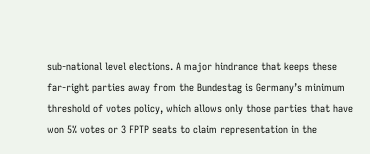sub-national level elections. A major hindrance that keeps these far-right parties away from the Bundestag is Germany’s minimum threshold of votes policy, which allows only those parties that have won 5% votes or 3 FPTP seats to claim representation in the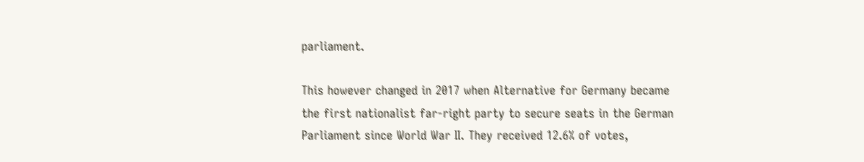parliament.

This however changed in 2017 when Alternative for Germany became the first nationalist far-right party to secure seats in the German Parliament since World War II. They received 12.6% of votes,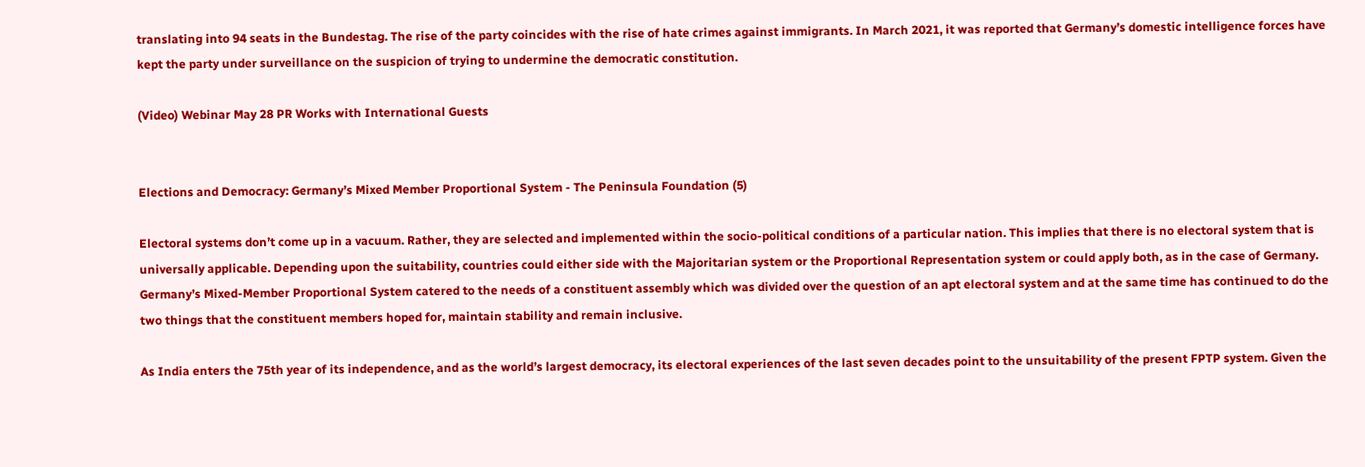translating into 94 seats in the Bundestag. The rise of the party coincides with the rise of hate crimes against immigrants. In March 2021, it was reported that Germany’s domestic intelligence forces have kept the party under surveillance on the suspicion of trying to undermine the democratic constitution.

(Video) Webinar May 28 PR Works with International Guests


Elections and Democracy: Germany’s Mixed Member Proportional System - The Peninsula Foundation (5)

Electoral systems don’t come up in a vacuum. Rather, they are selected and implemented within the socio-political conditions of a particular nation. This implies that there is no electoral system that is universally applicable. Depending upon the suitability, countries could either side with the Majoritarian system or the Proportional Representation system or could apply both, as in the case of Germany. Germany’s Mixed-Member Proportional System catered to the needs of a constituent assembly which was divided over the question of an apt electoral system and at the same time has continued to do the two things that the constituent members hoped for, maintain stability and remain inclusive.

As India enters the 75th year of its independence, and as the world’s largest democracy, its electoral experiences of the last seven decades point to the unsuitability of the present FPTP system. Given the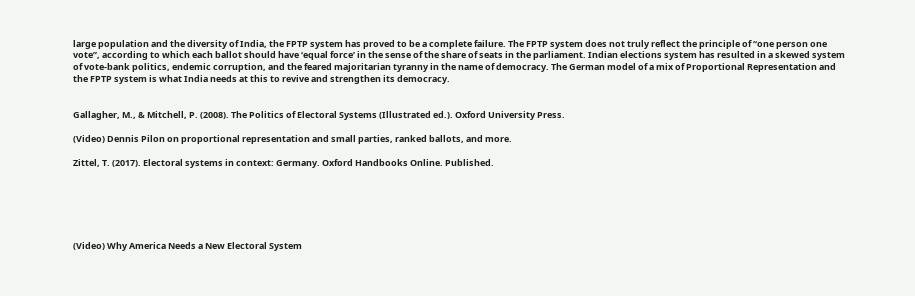large population and the diversity of India, the FPTP system has proved to be a complete failure. The FPTP system does not truly reflect the principle of “one person one vote”, according to which each ballot should have ‘equal force’ in the sense of the share of seats in the parliament. Indian elections system has resulted in a skewed system of vote-bank politics, endemic corruption, and the feared majoritarian tyranny in the name of democracy. The German model of a mix of Proportional Representation and the FPTP system is what India needs at this to revive and strengthen its democracy.


Gallagher, M., & Mitchell, P. (2008). The Politics of Electoral Systems (Illustrated ed.). Oxford University Press.

(Video) Dennis Pilon on proportional representation and small parties, ranked ballots, and more.

Zittel, T. (2017). Electoral systems in context: Germany. Oxford Handbooks Online. Published.






(Video) Why America Needs a New Electoral System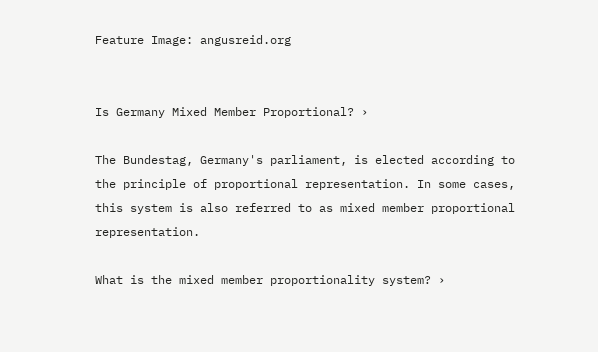Feature Image: angusreid.org


Is Germany Mixed Member Proportional? ›

The Bundestag, Germany's parliament, is elected according to the principle of proportional representation. In some cases, this system is also referred to as mixed member proportional representation.

What is the mixed member proportionality system? ›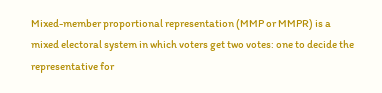Mixed-member proportional representation (MMP or MMPR) is a mixed electoral system in which voters get two votes: one to decide the representative for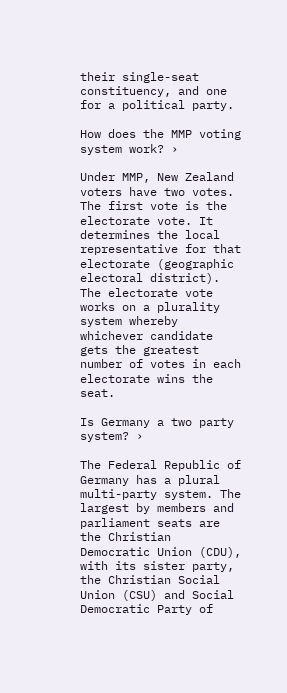their single-seat constituency, and one for a political party.

How does the MMP voting system work? ›

Under MMP, New Zealand voters have two votes. The first vote is the electorate vote. It determines the local representative for that electorate (geographic electoral district). The electorate vote works on a plurality system whereby whichever candidate gets the greatest number of votes in each electorate wins the seat.

Is Germany a two party system? ›

The Federal Republic of Germany has a plural multi-party system. The largest by members and parliament seats are the Christian Democratic Union (CDU), with its sister party, the Christian Social Union (CSU) and Social Democratic Party of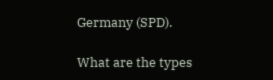Germany (SPD).

What are the types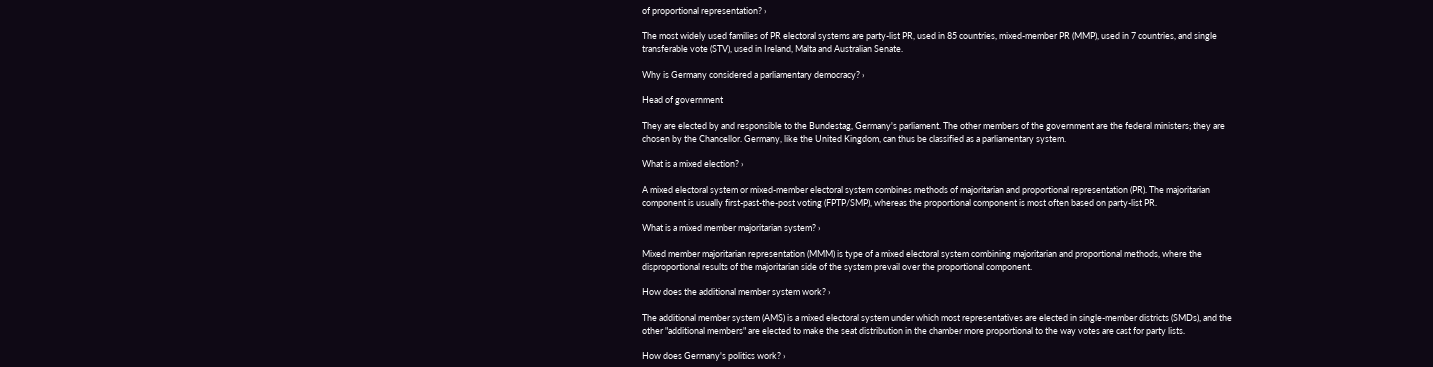of proportional representation? ›

The most widely used families of PR electoral systems are party-list PR, used in 85 countries, mixed-member PR (MMP), used in 7 countries, and single transferable vote (STV), used in Ireland, Malta and Australian Senate.

Why is Germany considered a parliamentary democracy? ›

Head of government

They are elected by and responsible to the Bundestag, Germany's parliament. The other members of the government are the federal ministers; they are chosen by the Chancellor. Germany, like the United Kingdom, can thus be classified as a parliamentary system.

What is a mixed election? ›

A mixed electoral system or mixed-member electoral system combines methods of majoritarian and proportional representation (PR). The majoritarian component is usually first-past-the-post voting (FPTP/SMP), whereas the proportional component is most often based on party-list PR.

What is a mixed member majoritarian system? ›

Mixed member majoritarian representation (MMM) is type of a mixed electoral system combining majoritarian and proportional methods, where the disproportional results of the majoritarian side of the system prevail over the proportional component.

How does the additional member system work? ›

The additional member system (AMS) is a mixed electoral system under which most representatives are elected in single-member districts (SMDs), and the other "additional members" are elected to make the seat distribution in the chamber more proportional to the way votes are cast for party lists.

How does Germany's politics work? ›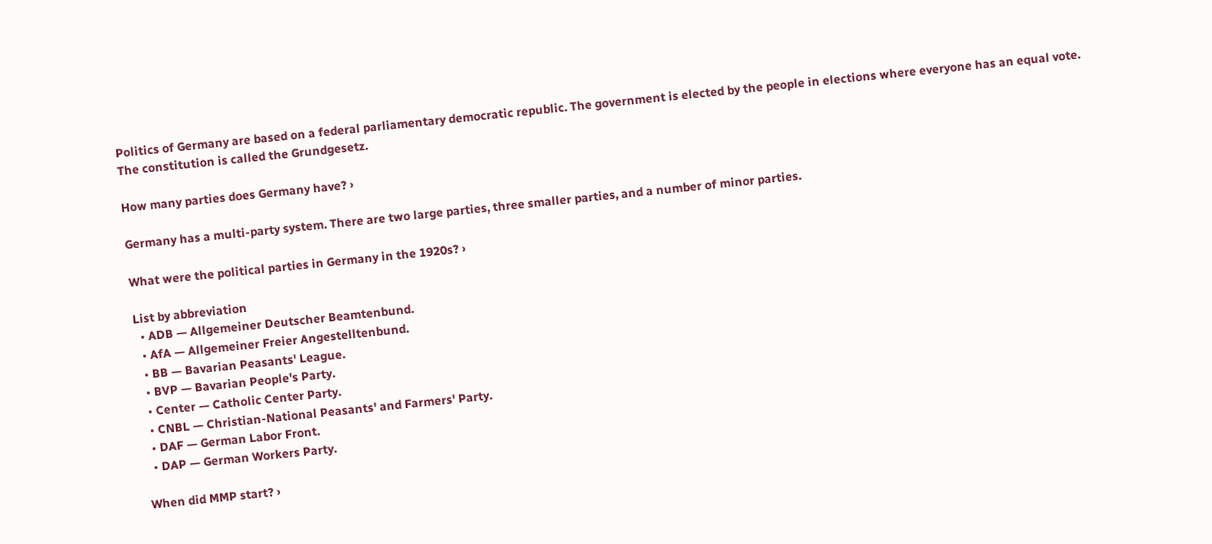Politics of Germany are based on a federal parliamentary democratic republic. The government is elected by the people in elections where everyone has an equal vote. The constitution is called the Grundgesetz.

How many parties does Germany have? ›

Germany has a multi-party system. There are two large parties, three smaller parties, and a number of minor parties.

What were the political parties in Germany in the 1920s? ›

List by abbreviation
  • ADB — Allgemeiner Deutscher Beamtenbund.
  • AfA — Allgemeiner Freier Angestelltenbund.
  • BB — Bavarian Peasants' League.
  • BVP — Bavarian People's Party.
  • Center — Catholic Center Party.
  • CNBL — Christian-National Peasants' and Farmers' Party.
  • DAF — German Labor Front.
  • DAP — German Workers Party.

When did MMP start? ›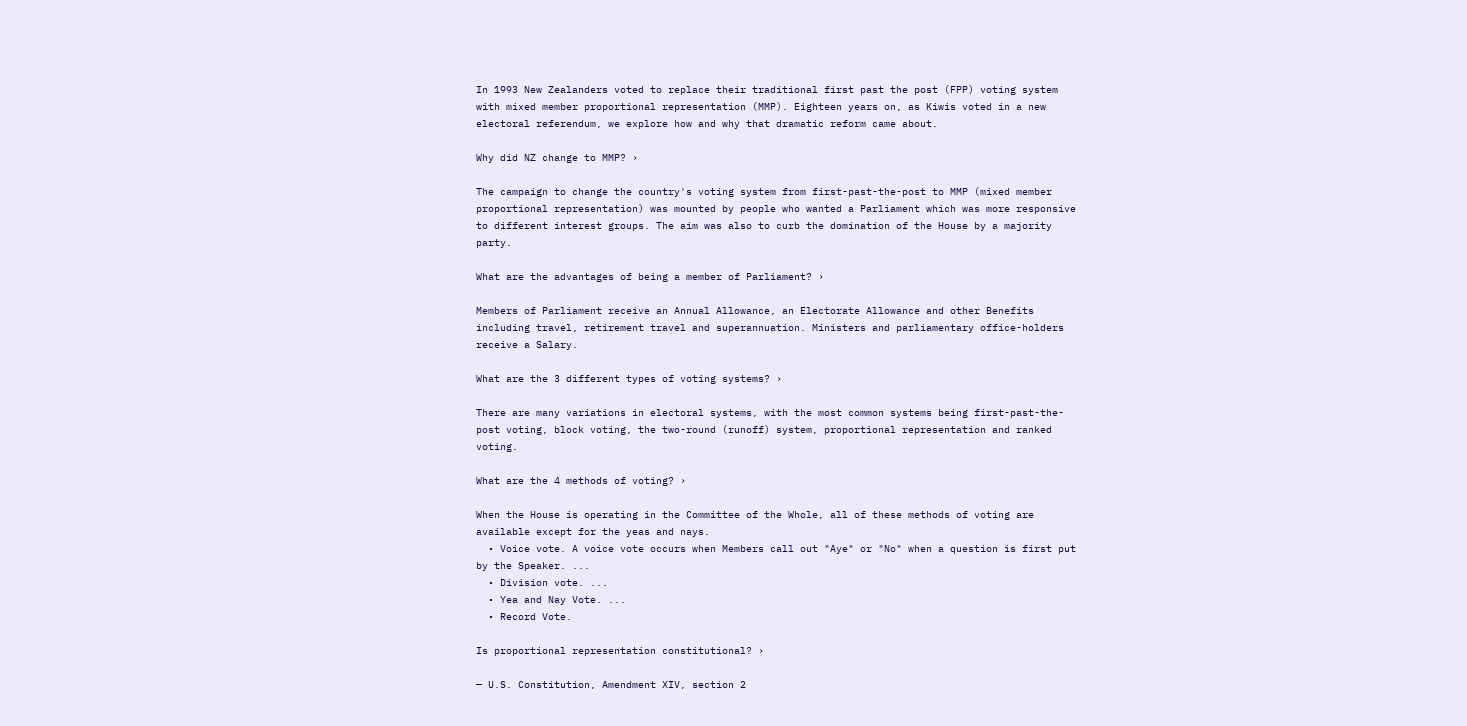In 1993 New Zealanders voted to replace their traditional first past the post (FPP) voting system with mixed member proportional representation (MMP). Eighteen years on, as Kiwis voted in a new electoral referendum, we explore how and why that dramatic reform came about.

Why did NZ change to MMP? ›

The campaign to change the country's voting system from first-past-the-post to MMP (mixed member proportional representation) was mounted by people who wanted a Parliament which was more responsive to different interest groups. The aim was also to curb the domination of the House by a majority party.

What are the advantages of being a member of Parliament? ›

Members of Parliament receive an Annual Allowance, an Electorate Allowance and other Benefits including travel, retirement travel and superannuation. Ministers and parliamentary office-holders receive a Salary.

What are the 3 different types of voting systems? ›

There are many variations in electoral systems, with the most common systems being first-past-the-post voting, block voting, the two-round (runoff) system, proportional representation and ranked voting.

What are the 4 methods of voting? ›

When the House is operating in the Committee of the Whole, all of these methods of voting are available except for the yeas and nays.
  • Voice vote. A voice vote occurs when Members call out "Aye" or "No" when a question is first put by the Speaker. ...
  • Division vote. ...
  • Yea and Nay Vote. ...
  • Record Vote.

Is proportional representation constitutional? ›

— U.S. Constitution, Amendment XIV, section 2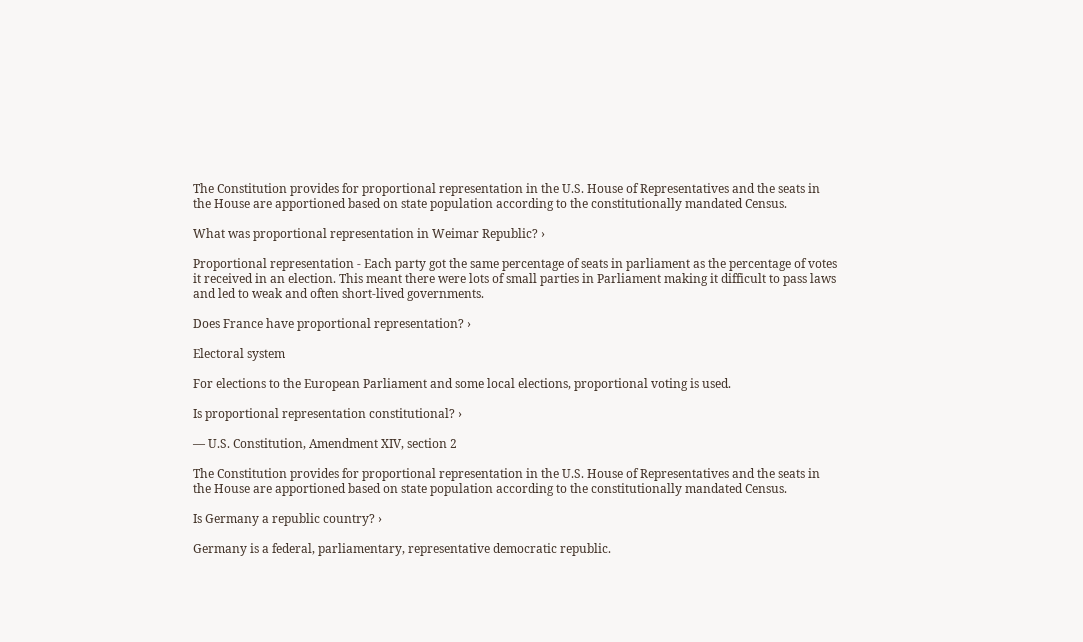The Constitution provides for proportional representation in the U.S. House of Representatives and the seats in the House are apportioned based on state population according to the constitutionally mandated Census.

What was proportional representation in Weimar Republic? ›

Proportional representation - Each party got the same percentage of seats in parliament as the percentage of votes it received in an election. This meant there were lots of small parties in Parliament making it difficult to pass laws and led to weak and often short-lived governments.

Does France have proportional representation? ›

Electoral system

For elections to the European Parliament and some local elections, proportional voting is used.

Is proportional representation constitutional? ›

— U.S. Constitution, Amendment XIV, section 2

The Constitution provides for proportional representation in the U.S. House of Representatives and the seats in the House are apportioned based on state population according to the constitutionally mandated Census.

Is Germany a republic country? ›

Germany is a federal, parliamentary, representative democratic republic.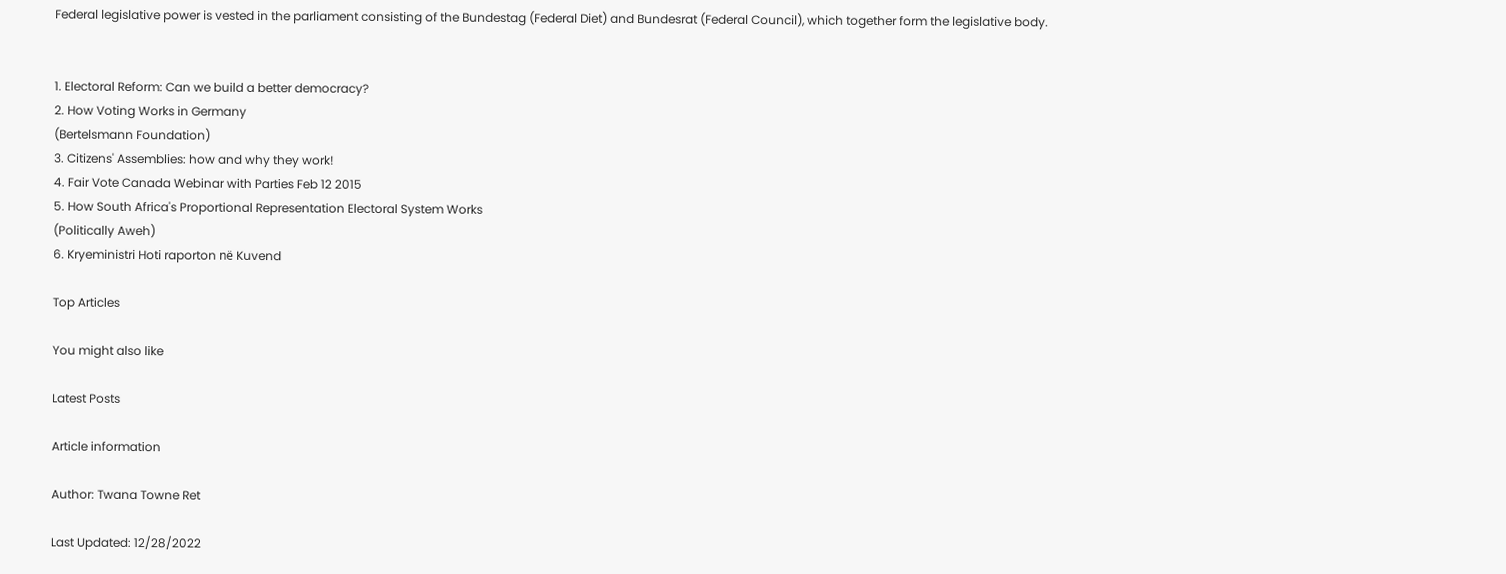Federal legislative power is vested in the parliament consisting of the Bundestag (Federal Diet) and Bundesrat (Federal Council), which together form the legislative body.


1. Electoral Reform: Can we build a better democracy?
2. How Voting Works in Germany
(Bertelsmann Foundation)
3. Citizens' Assemblies: how and why they work!
4. Fair Vote Canada Webinar with Parties Feb 12 2015
5. How South Africa's Proportional Representation Electoral System Works
(Politically Aweh)
6. Kryeministri Hoti raporton në Kuvend

Top Articles

You might also like

Latest Posts

Article information

Author: Twana Towne Ret

Last Updated: 12/28/2022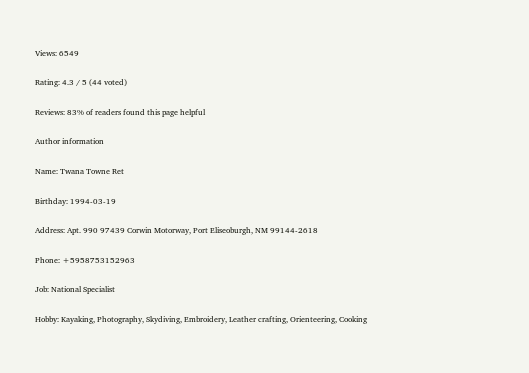Views: 6549

Rating: 4.3 / 5 (44 voted)

Reviews: 83% of readers found this page helpful

Author information

Name: Twana Towne Ret

Birthday: 1994-03-19

Address: Apt. 990 97439 Corwin Motorway, Port Eliseoburgh, NM 99144-2618

Phone: +5958753152963

Job: National Specialist

Hobby: Kayaking, Photography, Skydiving, Embroidery, Leather crafting, Orienteering, Cooking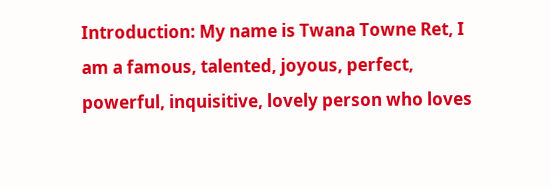Introduction: My name is Twana Towne Ret, I am a famous, talented, joyous, perfect, powerful, inquisitive, lovely person who loves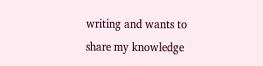writing and wants to share my knowledge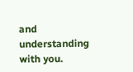and understanding with you.